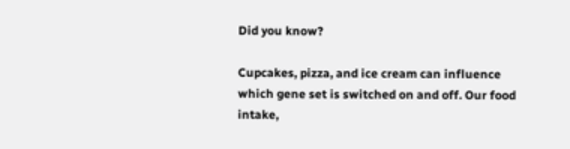Did you know?

Cupcakes, pizza, and ice cream can influence which gene set is switched on and off. Our food intake,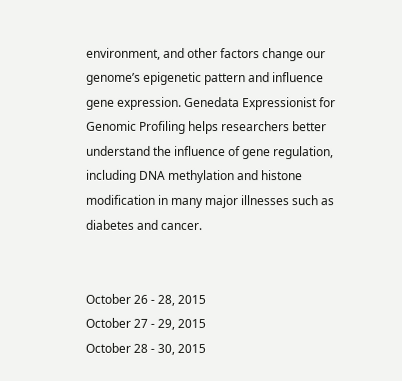environment, and other factors change our genome’s epigenetic pattern and influence gene expression. Genedata Expressionist for Genomic Profiling helps researchers better understand the influence of gene regulation, including DNA methylation and histone modification in many major illnesses such as diabetes and cancer.


October 26 - 28, 2015
October 27 - 29, 2015
October 28 - 30, 2015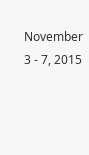November 3 - 7, 2015